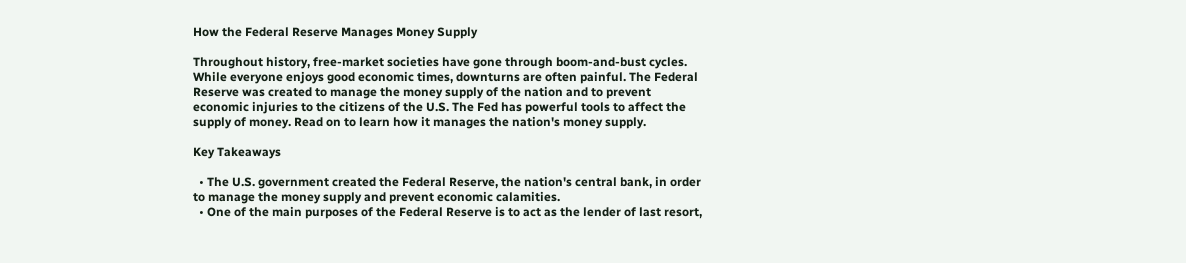How the Federal Reserve Manages Money Supply

Throughout history, free-market societies have gone through boom-and-bust cycles. While everyone enjoys good economic times, downturns are often painful. The Federal Reserve was created to manage the money supply of the nation and to prevent economic injuries to the citizens of the U.S. The Fed has powerful tools to affect the supply of money. Read on to learn how it manages the nation's money supply.

Key Takeaways

  • The U.S. government created the Federal Reserve, the nation's central bank, in order to manage the money supply and prevent economic calamities.
  • One of the main purposes of the Federal Reserve is to act as the lender of last resort,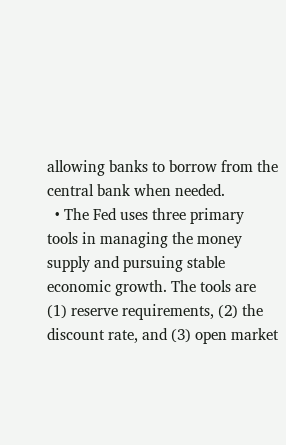allowing banks to borrow from the central bank when needed.
  • The Fed uses three primary tools in managing the money supply and pursuing stable economic growth. The tools are (1) reserve requirements, (2) the discount rate, and (3) open market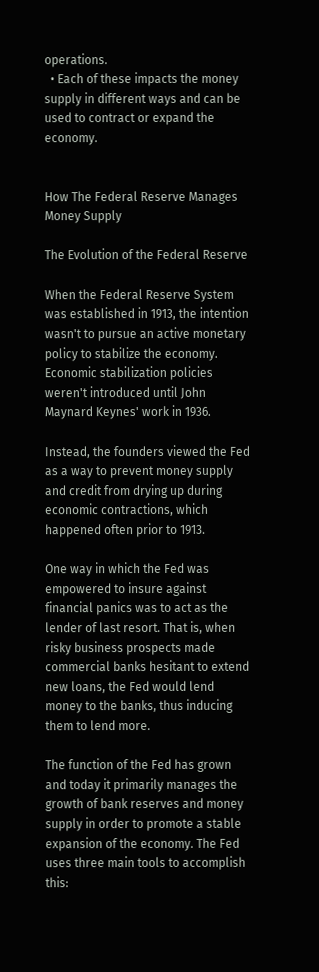operations.
  • Each of these impacts the money supply in different ways and can be used to contract or expand the economy.


How The Federal Reserve Manages Money Supply

The Evolution of the Federal Reserve

When the Federal Reserve System was established in 1913, the intention wasn't to pursue an active monetary policy to stabilize the economy. Economic stabilization policies weren't introduced until John Maynard Keynes' work in 1936.

Instead, the founders viewed the Fed as a way to prevent money supply and credit from drying up during economic contractions, which happened often prior to 1913.

One way in which the Fed was empowered to insure against financial panics was to act as the lender of last resort. That is, when risky business prospects made commercial banks hesitant to extend new loans, the Fed would lend money to the banks, thus inducing them to lend more.

The function of the Fed has grown and today it primarily manages the growth of bank reserves and money supply in order to promote a stable expansion of the economy. The Fed uses three main tools to accomplish this: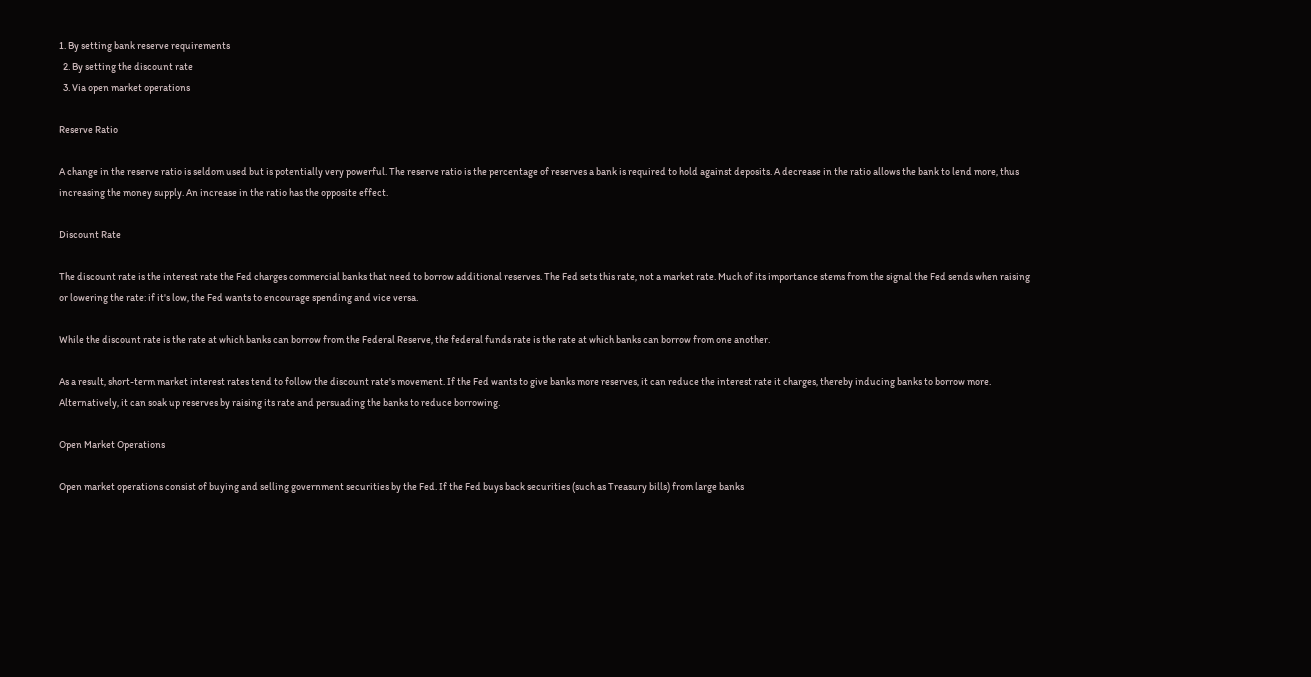1. By setting bank reserve requirements
  2. By setting the discount rate
  3. Via open market operations

Reserve Ratio

A change in the reserve ratio is seldom used but is potentially very powerful. The reserve ratio is the percentage of reserves a bank is required to hold against deposits. A decrease in the ratio allows the bank to lend more, thus increasing the money supply. An increase in the ratio has the opposite effect.

Discount Rate

The discount rate is the interest rate the Fed charges commercial banks that need to borrow additional reserves. The Fed sets this rate, not a market rate. Much of its importance stems from the signal the Fed sends when raising or lowering the rate: if it's low, the Fed wants to encourage spending and vice versa.

While the discount rate is the rate at which banks can borrow from the Federal Reserve, the federal funds rate is the rate at which banks can borrow from one another.

As a result, short-term market interest rates tend to follow the discount rate's movement. If the Fed wants to give banks more reserves, it can reduce the interest rate it charges, thereby inducing banks to borrow more. Alternatively, it can soak up reserves by raising its rate and persuading the banks to reduce borrowing.

Open Market Operations

Open market operations consist of buying and selling government securities by the Fed. If the Fed buys back securities (such as Treasury bills) from large banks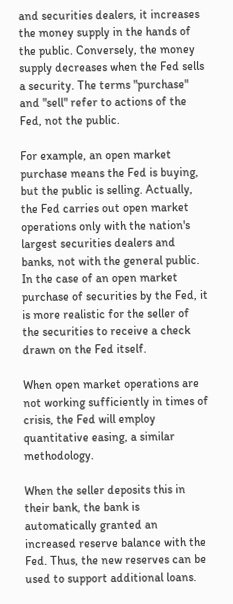and securities dealers, it increases the money supply in the hands of the public. Conversely, the money supply decreases when the Fed sells a security. The terms "purchase" and "sell" refer to actions of the Fed, not the public.

For example, an open market purchase means the Fed is buying, but the public is selling. Actually, the Fed carries out open market operations only with the nation's largest securities dealers and banks, not with the general public. In the case of an open market purchase of securities by the Fed, it is more realistic for the seller of the securities to receive a check drawn on the Fed itself.

When open market operations are not working sufficiently in times of crisis, the Fed will employ quantitative easing, a similar methodology.

When the seller deposits this in their bank, the bank is automatically granted an increased reserve balance with the Fed. Thus, the new reserves can be used to support additional loans.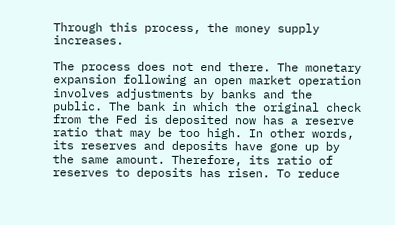Through this process, the money supply increases.

The process does not end there. The monetary expansion following an open market operation involves adjustments by banks and the public. The bank in which the original check from the Fed is deposited now has a reserve ratio that may be too high. In other words, its reserves and deposits have gone up by the same amount. Therefore, its ratio of reserves to deposits has risen. To reduce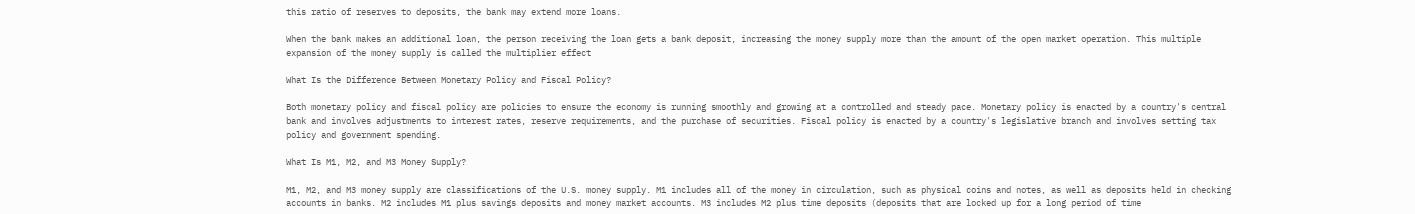this ratio of reserves to deposits, the bank may extend more loans.

When the bank makes an additional loan, the person receiving the loan gets a bank deposit, increasing the money supply more than the amount of the open market operation. This multiple expansion of the money supply is called the multiplier effect

What Is the Difference Between Monetary Policy and Fiscal Policy?

Both monetary policy and fiscal policy are policies to ensure the economy is running smoothly and growing at a controlled and steady pace. Monetary policy is enacted by a country's central bank and involves adjustments to interest rates, reserve requirements, and the purchase of securities. Fiscal policy is enacted by a country's legislative branch and involves setting tax policy and government spending.

What Is M1, M2, and M3 Money Supply?

M1, M2, and M3 money supply are classifications of the U.S. money supply. M1 includes all of the money in circulation, such as physical coins and notes, as well as deposits held in checking accounts in banks. M2 includes M1 plus savings deposits and money market accounts. M3 includes M2 plus time deposits (deposits that are locked up for a long period of time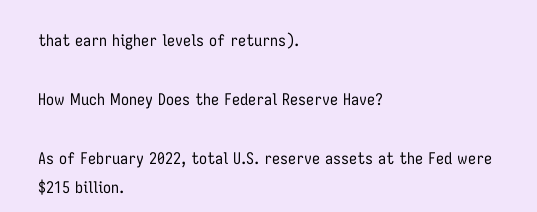that earn higher levels of returns).

How Much Money Does the Federal Reserve Have?

As of February 2022, total U.S. reserve assets at the Fed were $215 billion.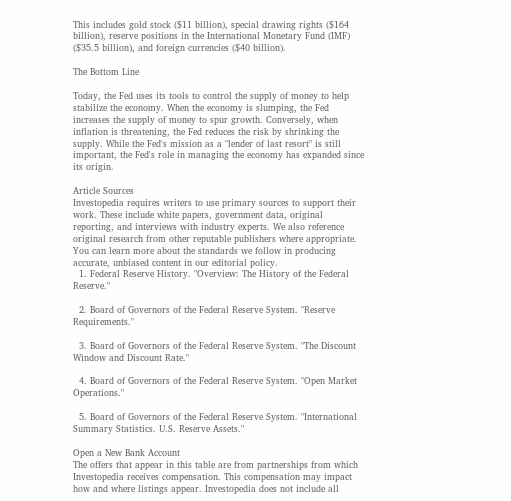This includes gold stock ($11 billion), special drawing rights ($164 billion), reserve positions in the International Monetary Fund (IMF) ($35.5 billion), and foreign currencies ($40 billion).

The Bottom Line

Today, the Fed uses its tools to control the supply of money to help stabilize the economy. When the economy is slumping, the Fed increases the supply of money to spur growth. Conversely, when inflation is threatening, the Fed reduces the risk by shrinking the supply. While the Fed's mission as a "lender of last resort" is still important, the Fed's role in managing the economy has expanded since its origin.

Article Sources
Investopedia requires writers to use primary sources to support their work. These include white papers, government data, original reporting, and interviews with industry experts. We also reference original research from other reputable publishers where appropriate. You can learn more about the standards we follow in producing accurate, unbiased content in our editorial policy.
  1. Federal Reserve History. "Overview: The History of the Federal Reserve."

  2. Board of Governors of the Federal Reserve System. "Reserve Requirements."

  3. Board of Governors of the Federal Reserve System. "The Discount Window and Discount Rate."

  4. Board of Governors of the Federal Reserve System. "Open Market Operations."

  5. Board of Governors of the Federal Reserve System. "International Summary Statistics. U.S. Reserve Assets."

Open a New Bank Account
The offers that appear in this table are from partnerships from which Investopedia receives compensation. This compensation may impact how and where listings appear. Investopedia does not include all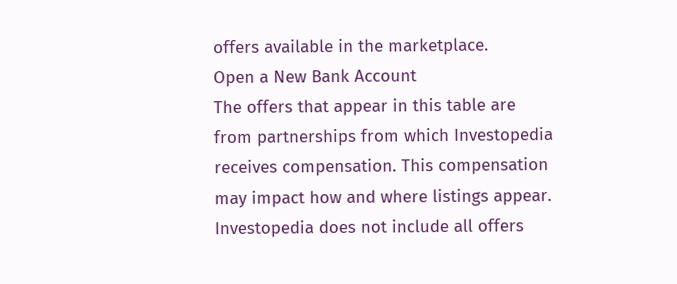offers available in the marketplace.
Open a New Bank Account
The offers that appear in this table are from partnerships from which Investopedia receives compensation. This compensation may impact how and where listings appear. Investopedia does not include all offers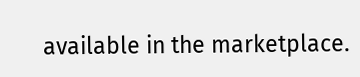available in the marketplace.